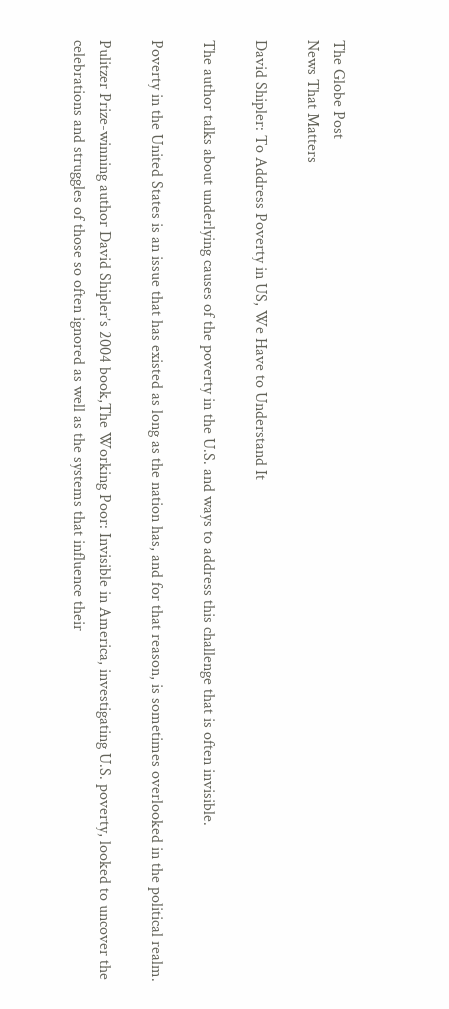The Globe Post
News That Matters

David Shipler: To Address Poverty in US, We Have to Understand It

The author talks about underlying causes of the poverty in the U.S. and ways to address this challenge that is often invisible.

Poverty in the United States is an issue that has existed as long as the nation has, and for that reason, is sometimes overlooked in the political realm.

Pulitzer Prize-winning author David Shipler’s 2004 book,The Working Poor: Invisible in America, investigating U.S. poverty, looked to uncover the celebrations and struggles of those so often ignored as well as the systems that influence their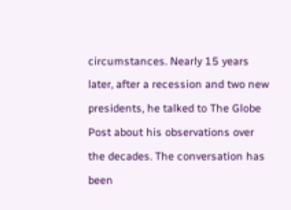circumstances. Nearly 15 years later, after a recession and two new presidents, he talked to The Globe Post about his observations over the decades. The conversation has been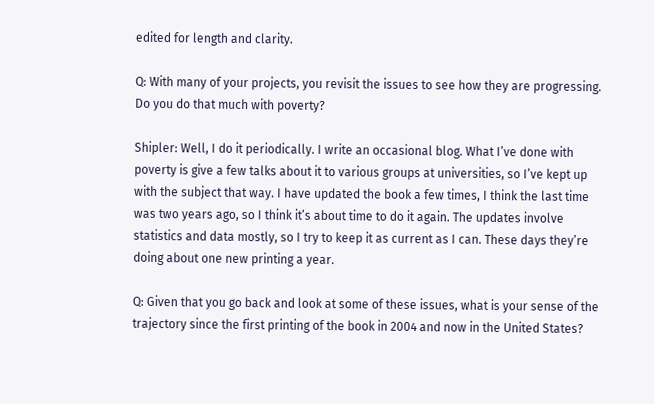edited for length and clarity.

Q: With many of your projects, you revisit the issues to see how they are progressing. Do you do that much with poverty?

Shipler: Well, I do it periodically. I write an occasional blog. What I’ve done with poverty is give a few talks about it to various groups at universities, so I’ve kept up with the subject that way. I have updated the book a few times, I think the last time was two years ago, so I think it’s about time to do it again. The updates involve statistics and data mostly, so I try to keep it as current as I can. These days they’re doing about one new printing a year.

Q: Given that you go back and look at some of these issues, what is your sense of the trajectory since the first printing of the book in 2004 and now in the United States?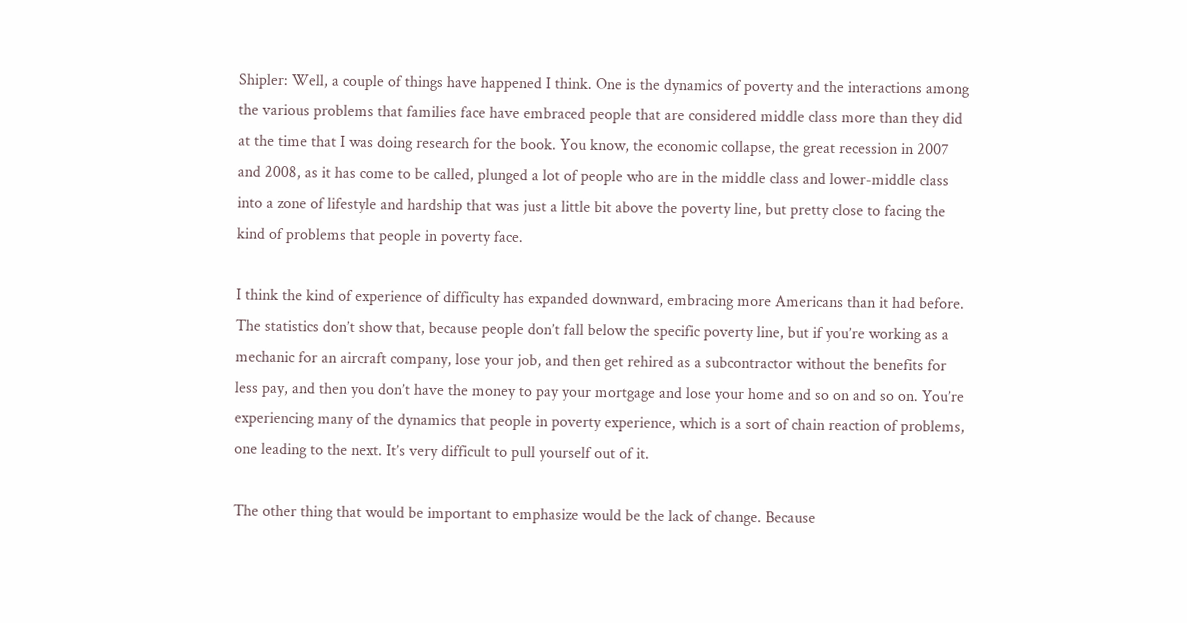Shipler: Well, a couple of things have happened I think. One is the dynamics of poverty and the interactions among the various problems that families face have embraced people that are considered middle class more than they did at the time that I was doing research for the book. You know, the economic collapse, the great recession in 2007 and 2008, as it has come to be called, plunged a lot of people who are in the middle class and lower-middle class into a zone of lifestyle and hardship that was just a little bit above the poverty line, but pretty close to facing the kind of problems that people in poverty face.

I think the kind of experience of difficulty has expanded downward, embracing more Americans than it had before. The statistics don’t show that, because people don’t fall below the specific poverty line, but if you’re working as a mechanic for an aircraft company, lose your job, and then get rehired as a subcontractor without the benefits for less pay, and then you don’t have the money to pay your mortgage and lose your home and so on and so on. You’re experiencing many of the dynamics that people in poverty experience, which is a sort of chain reaction of problems, one leading to the next. It’s very difficult to pull yourself out of it.

The other thing that would be important to emphasize would be the lack of change. Because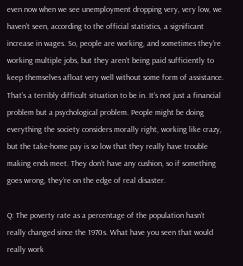even now when we see unemployment dropping very, very low, we haven’t seen, according to the official statistics, a significant increase in wages. So, people are working, and sometimes they’re working multiple jobs, but they aren’t being paid sufficiently to keep themselves afloat very well without some form of assistance. That’s a terribly difficult situation to be in. It’s not just a financial problem but a psychological problem. People might be doing everything the society considers morally right, working like crazy, but the take-home pay is so low that they really have trouble making ends meet. They don’t have any cushion, so if something goes wrong, they’re on the edge of real disaster.

Q: The poverty rate as a percentage of the population hasn’t really changed since the 1970s. What have you seen that would really work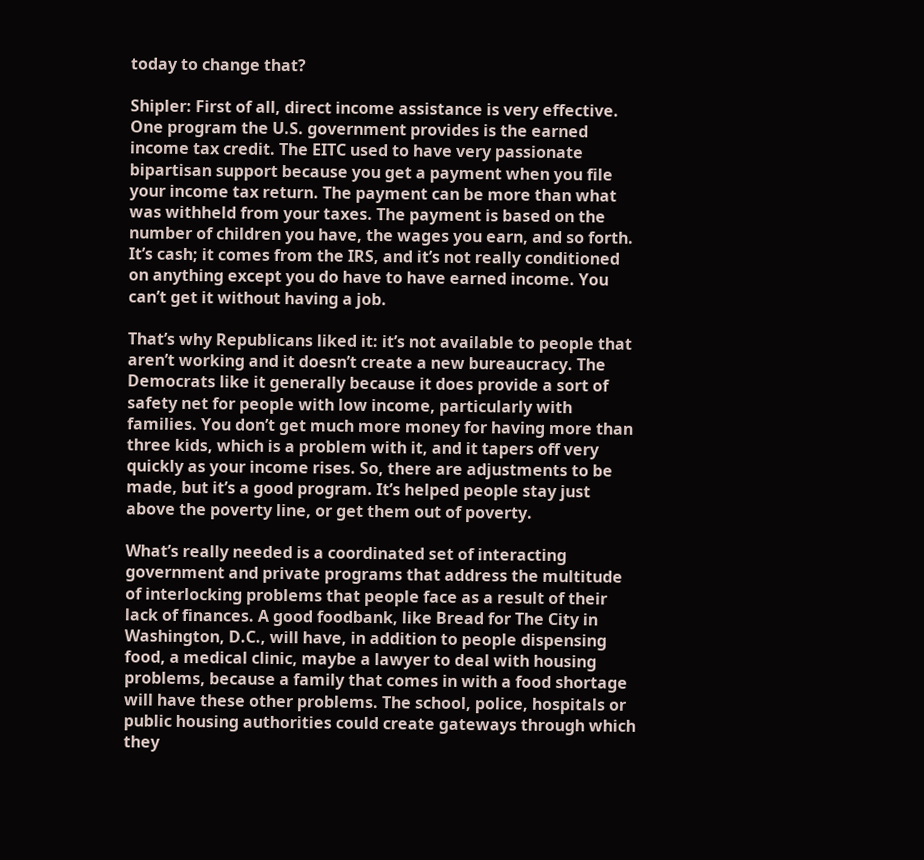today to change that?

Shipler: First of all, direct income assistance is very effective. One program the U.S. government provides is the earned income tax credit. The EITC used to have very passionate bipartisan support because you get a payment when you file your income tax return. The payment can be more than what was withheld from your taxes. The payment is based on the number of children you have, the wages you earn, and so forth. It’s cash; it comes from the IRS, and it’s not really conditioned on anything except you do have to have earned income. You can’t get it without having a job.

That’s why Republicans liked it: it’s not available to people that aren’t working and it doesn’t create a new bureaucracy. The Democrats like it generally because it does provide a sort of safety net for people with low income, particularly with families. You don’t get much more money for having more than three kids, which is a problem with it, and it tapers off very quickly as your income rises. So, there are adjustments to be made, but it’s a good program. It’s helped people stay just above the poverty line, or get them out of poverty.

What’s really needed is a coordinated set of interacting government and private programs that address the multitude of interlocking problems that people face as a result of their lack of finances. A good foodbank, like Bread for The City in Washington, D.C., will have, in addition to people dispensing food, a medical clinic, maybe a lawyer to deal with housing problems, because a family that comes in with a food shortage will have these other problems. The school, police, hospitals or public housing authorities could create gateways through which they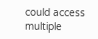could access multiple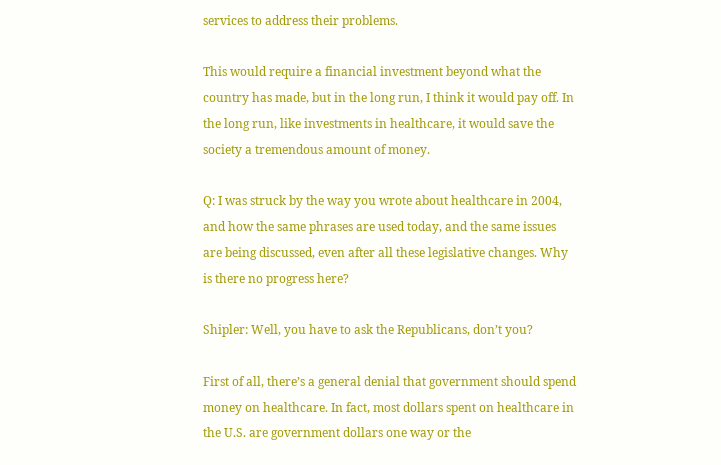services to address their problems.

This would require a financial investment beyond what the country has made, but in the long run, I think it would pay off. In the long run, like investments in healthcare, it would save the society a tremendous amount of money.

Q: I was struck by the way you wrote about healthcare in 2004, and how the same phrases are used today, and the same issues are being discussed, even after all these legislative changes. Why is there no progress here?

Shipler: Well, you have to ask the Republicans, don’t you?

First of all, there’s a general denial that government should spend money on healthcare. In fact, most dollars spent on healthcare in the U.S. are government dollars one way or the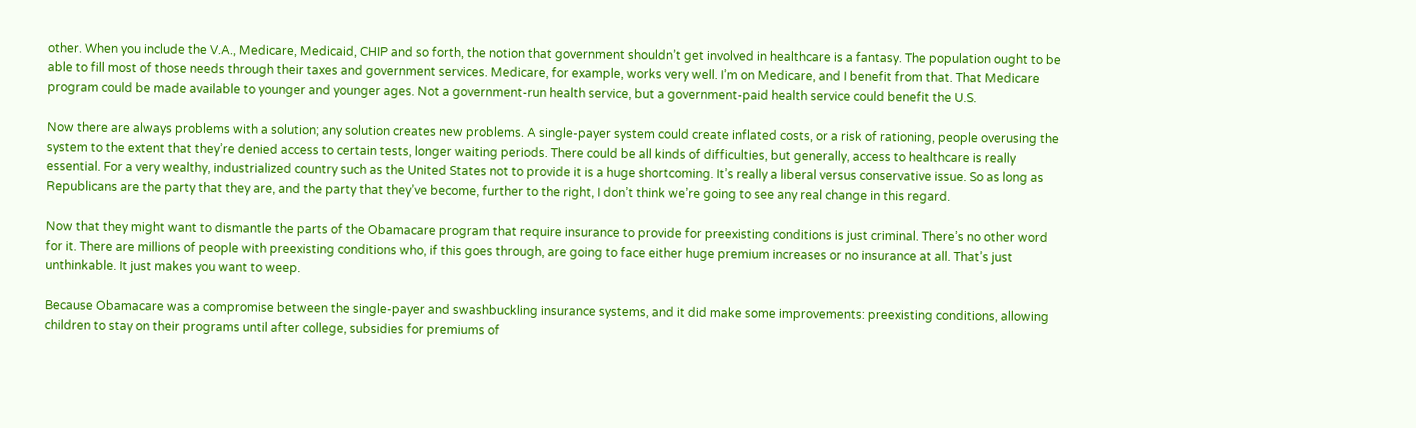other. When you include the V.A., Medicare, Medicaid, CHIP and so forth, the notion that government shouldn’t get involved in healthcare is a fantasy. The population ought to be able to fill most of those needs through their taxes and government services. Medicare, for example, works very well. I’m on Medicare, and I benefit from that. That Medicare program could be made available to younger and younger ages. Not a government-run health service, but a government-paid health service could benefit the U.S.

Now there are always problems with a solution; any solution creates new problems. A single-payer system could create inflated costs, or a risk of rationing, people overusing the system to the extent that they’re denied access to certain tests, longer waiting periods. There could be all kinds of difficulties, but generally, access to healthcare is really essential. For a very wealthy, industrialized country such as the United States not to provide it is a huge shortcoming. It’s really a liberal versus conservative issue. So as long as Republicans are the party that they are, and the party that they’ve become, further to the right, I don’t think we’re going to see any real change in this regard.

Now that they might want to dismantle the parts of the Obamacare program that require insurance to provide for preexisting conditions is just criminal. There’s no other word for it. There are millions of people with preexisting conditions who, if this goes through, are going to face either huge premium increases or no insurance at all. That’s just unthinkable. It just makes you want to weep.

Because Obamacare was a compromise between the single-payer and swashbuckling insurance systems, and it did make some improvements: preexisting conditions, allowing children to stay on their programs until after college, subsidies for premiums of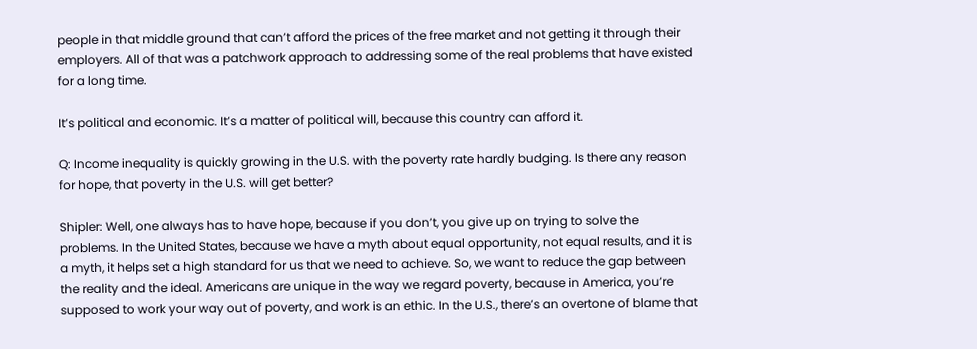people in that middle ground that can’t afford the prices of the free market and not getting it through their employers. All of that was a patchwork approach to addressing some of the real problems that have existed for a long time.

It’s political and economic. It’s a matter of political will, because this country can afford it.

Q: Income inequality is quickly growing in the U.S. with the poverty rate hardly budging. Is there any reason for hope, that poverty in the U.S. will get better?

Shipler: Well, one always has to have hope, because if you don’t, you give up on trying to solve the problems. In the United States, because we have a myth about equal opportunity, not equal results, and it is a myth, it helps set a high standard for us that we need to achieve. So, we want to reduce the gap between the reality and the ideal. Americans are unique in the way we regard poverty, because in America, you’re supposed to work your way out of poverty, and work is an ethic. In the U.S., there’s an overtone of blame that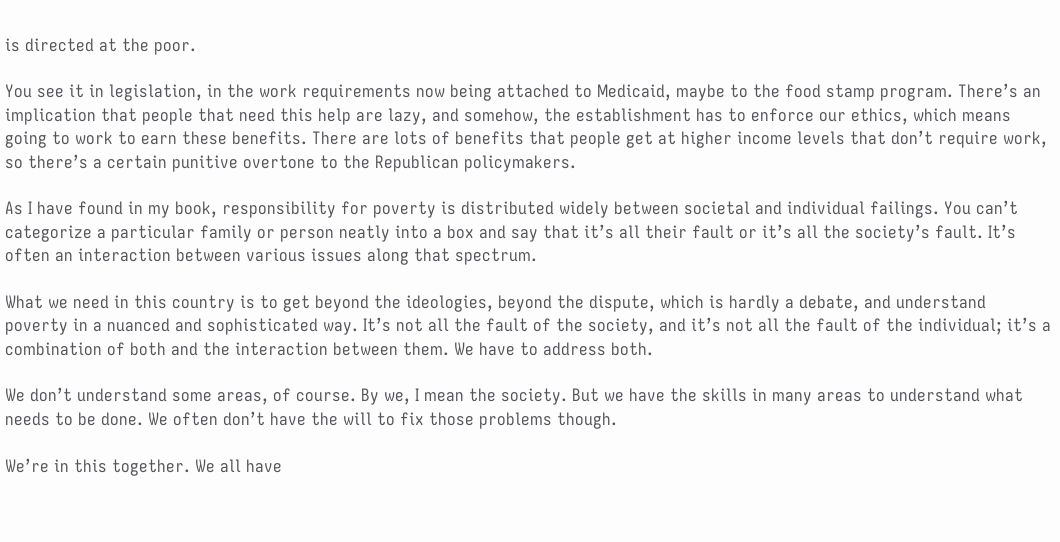is directed at the poor.

You see it in legislation, in the work requirements now being attached to Medicaid, maybe to the food stamp program. There’s an implication that people that need this help are lazy, and somehow, the establishment has to enforce our ethics, which means going to work to earn these benefits. There are lots of benefits that people get at higher income levels that don’t require work, so there’s a certain punitive overtone to the Republican policymakers.

As I have found in my book, responsibility for poverty is distributed widely between societal and individual failings. You can’t categorize a particular family or person neatly into a box and say that it’s all their fault or it’s all the society’s fault. It’s often an interaction between various issues along that spectrum.

What we need in this country is to get beyond the ideologies, beyond the dispute, which is hardly a debate, and understand poverty in a nuanced and sophisticated way. It’s not all the fault of the society, and it’s not all the fault of the individual; it’s a combination of both and the interaction between them. We have to address both.

We don’t understand some areas, of course. By we, I mean the society. But we have the skills in many areas to understand what needs to be done. We often don’t have the will to fix those problems though.

We’re in this together. We all have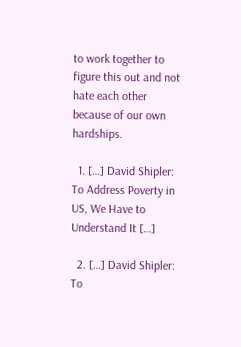to work together to figure this out and not hate each other because of our own hardships.

  1. […] David Shipler: To Address Poverty in US, We Have to Understand It […]

  2. […] David Shipler: To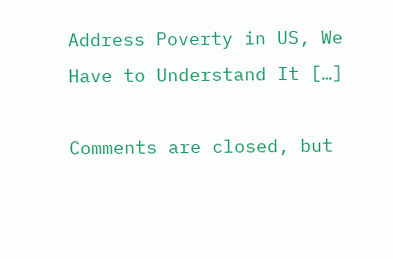Address Poverty in US, We Have to Understand It […]

Comments are closed, but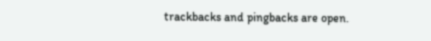trackbacks and pingbacks are open.